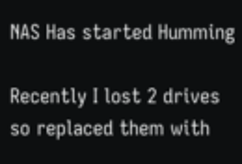NAS Has started Humming

Recently I lost 2 drives so replaced them with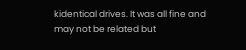kidentical drives. It was all fine and may not be related but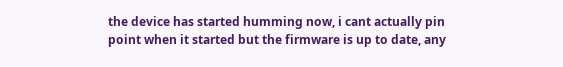the device has started humming now, i cant actually pin point when it started but the firmware is up to date, any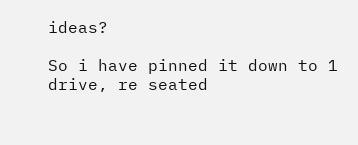ideas?

So i have pinned it down to 1 drive, re seated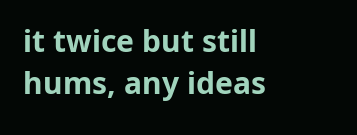it twice but still hums, any ideas